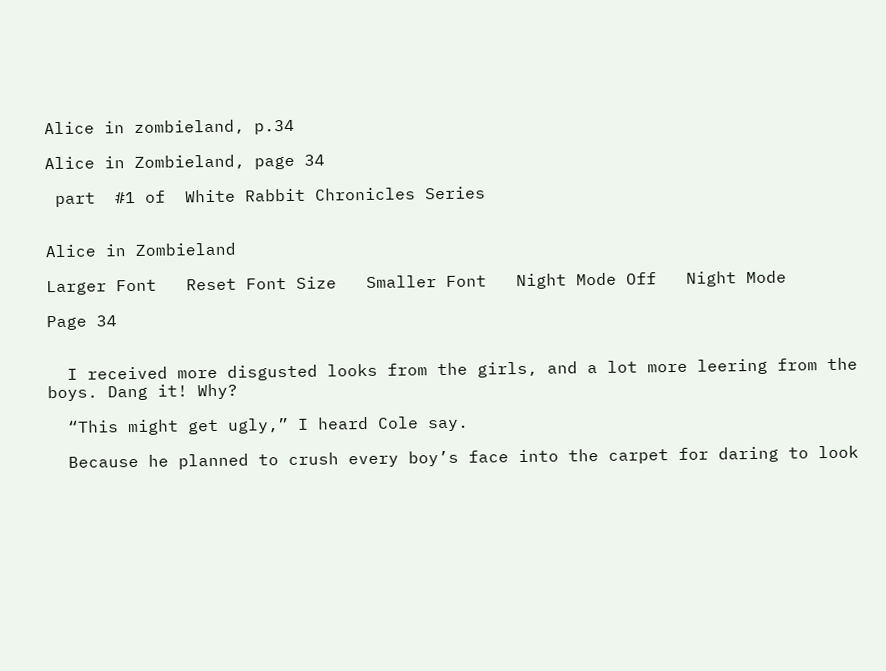Alice in zombieland, p.34

Alice in Zombieland, page 34

 part  #1 of  White Rabbit Chronicles Series


Alice in Zombieland

Larger Font   Reset Font Size   Smaller Font   Night Mode Off   Night Mode

Page 34


  I received more disgusted looks from the girls, and a lot more leering from the boys. Dang it! Why?

  “This might get ugly,” I heard Cole say.

  Because he planned to crush every boy’s face into the carpet for daring to look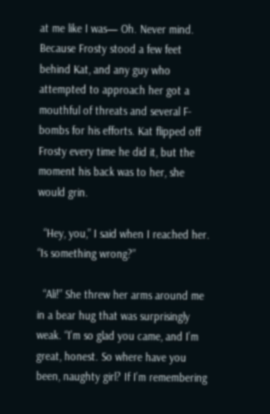at me like I was— Oh. Never mind. Because Frosty stood a few feet behind Kat, and any guy who attempted to approach her got a mouthful of threats and several F-bombs for his efforts. Kat flipped off Frosty every time he did it, but the moment his back was to her, she would grin.

  “Hey, you,” I said when I reached her. “Is something wrong?”

  “Ali!” She threw her arms around me in a bear hug that was surprisingly weak. “I’m so glad you came, and I’m great, honest. So where have you been, naughty girl? If I’m remembering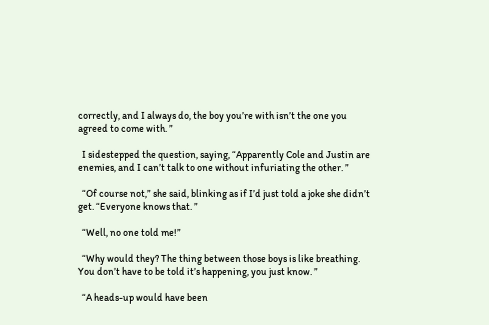correctly, and I always do, the boy you’re with isn’t the one you agreed to come with. ”

  I sidestepped the question, saying, “Apparently Cole and Justin are enemies, and I can’t talk to one without infuriating the other. ”

  “Of course not,” she said, blinking as if I’d just told a joke she didn’t get. “Everyone knows that. ”

  “Well, no one told me!”

  “Why would they? The thing between those boys is like breathing. You don’t have to be told it’s happening, you just know. ”

  “A heads-up would have been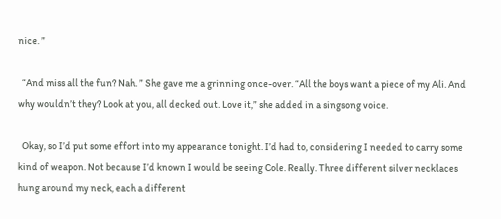nice. ”

  “And miss all the fun? Nah. ” She gave me a grinning once-over. “All the boys want a piece of my Ali. And why wouldn’t they? Look at you, all decked out. Love it,” she added in a singsong voice.

  Okay, so I’d put some effort into my appearance tonight. I’d had to, considering I needed to carry some kind of weapon. Not because I’d known I would be seeing Cole. Really. Three different silver necklaces hung around my neck, each a different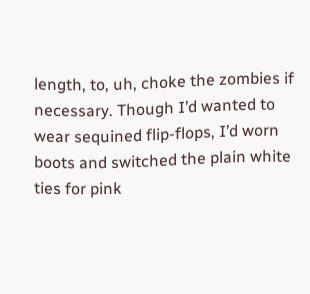length, to, uh, choke the zombies if necessary. Though I’d wanted to wear sequined flip-flops, I’d worn boots and switched the plain white ties for pink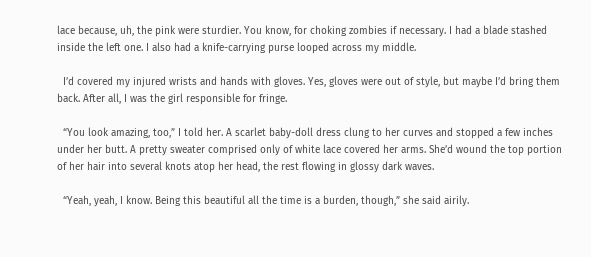lace because, uh, the pink were sturdier. You know, for choking zombies if necessary. I had a blade stashed inside the left one. I also had a knife-carrying purse looped across my middle.

  I’d covered my injured wrists and hands with gloves. Yes, gloves were out of style, but maybe I’d bring them back. After all, I was the girl responsible for fringe.

  “You look amazing, too,” I told her. A scarlet baby-doll dress clung to her curves and stopped a few inches under her butt. A pretty sweater comprised only of white lace covered her arms. She’d wound the top portion of her hair into several knots atop her head, the rest flowing in glossy dark waves.

  “Yeah, yeah, I know. Being this beautiful all the time is a burden, though,” she said airily.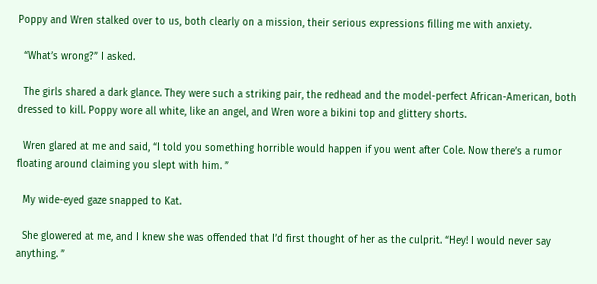Poppy and Wren stalked over to us, both clearly on a mission, their serious expressions filling me with anxiety.

  “What’s wrong?” I asked.

  The girls shared a dark glance. They were such a striking pair, the redhead and the model-perfect African-American, both dressed to kill. Poppy wore all white, like an angel, and Wren wore a bikini top and glittery shorts.

  Wren glared at me and said, “I told you something horrible would happen if you went after Cole. Now there’s a rumor floating around claiming you slept with him. ”

  My wide-eyed gaze snapped to Kat.

  She glowered at me, and I knew she was offended that I’d first thought of her as the culprit. “Hey! I would never say anything. ”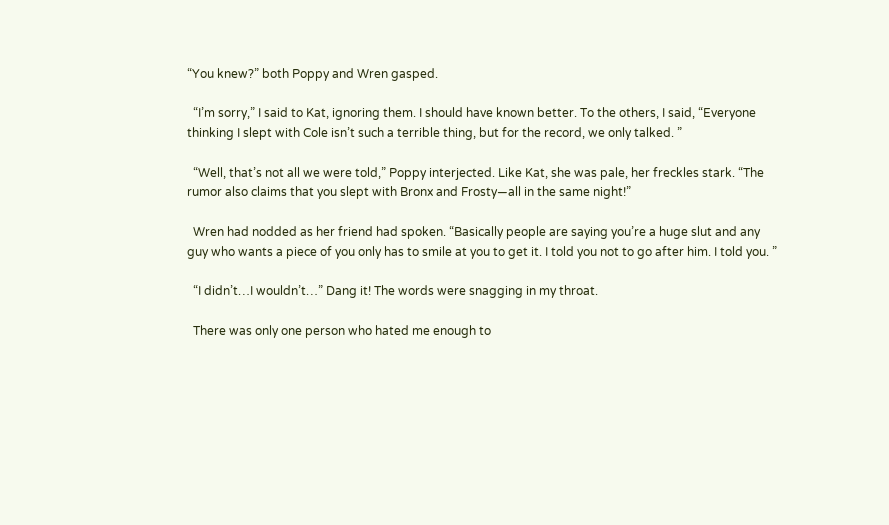“You knew?” both Poppy and Wren gasped.

  “I’m sorry,” I said to Kat, ignoring them. I should have known better. To the others, I said, “Everyone thinking I slept with Cole isn’t such a terrible thing, but for the record, we only talked. ”

  “Well, that’s not all we were told,” Poppy interjected. Like Kat, she was pale, her freckles stark. “The rumor also claims that you slept with Bronx and Frosty—all in the same night!”

  Wren had nodded as her friend had spoken. “Basically people are saying you’re a huge slut and any guy who wants a piece of you only has to smile at you to get it. I told you not to go after him. I told you. ”

  “I didn’t…I wouldn’t…” Dang it! The words were snagging in my throat.

  There was only one person who hated me enough to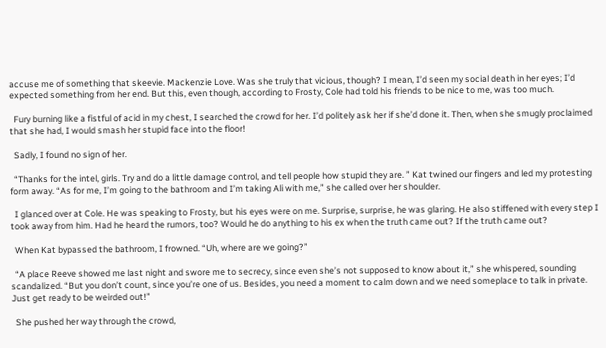accuse me of something that skeevie. Mackenzie Love. Was she truly that vicious, though? I mean, I’d seen my social death in her eyes; I’d expected something from her end. But this, even though, according to Frosty, Cole had told his friends to be nice to me, was too much.

  Fury burning like a fistful of acid in my chest, I searched the crowd for her. I’d politely ask her if she’d done it. Then, when she smugly proclaimed that she had, I would smash her stupid face into the floor!

  Sadly, I found no sign of her.

  “Thanks for the intel, girls. Try and do a little damage control, and tell people how stupid they are. ” Kat twined our fingers and led my protesting form away. “As for me, I’m going to the bathroom and I’m taking Ali with me,” she called over her shoulder.

  I glanced over at Cole. He was speaking to Frosty, but his eyes were on me. Surprise, surprise, he was glaring. He also stiffened with every step I took away from him. Had he heard the rumors, too? Would he do anything to his ex when the truth came out? If the truth came out?

  When Kat bypassed the bathroom, I frowned. “Uh, where are we going?”

  “A place Reeve showed me last night and swore me to secrecy, since even she’s not supposed to know about it,” she whispered, sounding scandalized. “But you don’t count, since you’re one of us. Besides, you need a moment to calm down and we need someplace to talk in private. Just get ready to be weirded out!”

  She pushed her way through the crowd,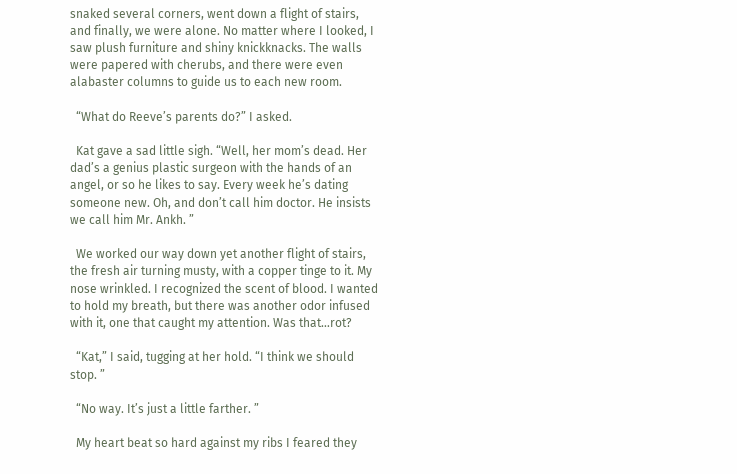snaked several corners, went down a flight of stairs, and finally, we were alone. No matter where I looked, I saw plush furniture and shiny knickknacks. The walls were papered with cherubs, and there were even alabaster columns to guide us to each new room.

  “What do Reeve’s parents do?” I asked.

  Kat gave a sad little sigh. “Well, her mom’s dead. Her dad’s a genius plastic surgeon with the hands of an angel, or so he likes to say. Every week he’s dating someone new. Oh, and don’t call him doctor. He insists we call him Mr. Ankh. ”

  We worked our way down yet another flight of stairs, the fresh air turning musty, with a copper tinge to it. My nose wrinkled. I recognized the scent of blood. I wanted to hold my breath, but there was another odor infused with it, one that caught my attention. Was that…rot?

  “Kat,” I said, tugging at her hold. “I think we should stop. ”

  “No way. It’s just a little farther. ”

  My heart beat so hard against my ribs I feared they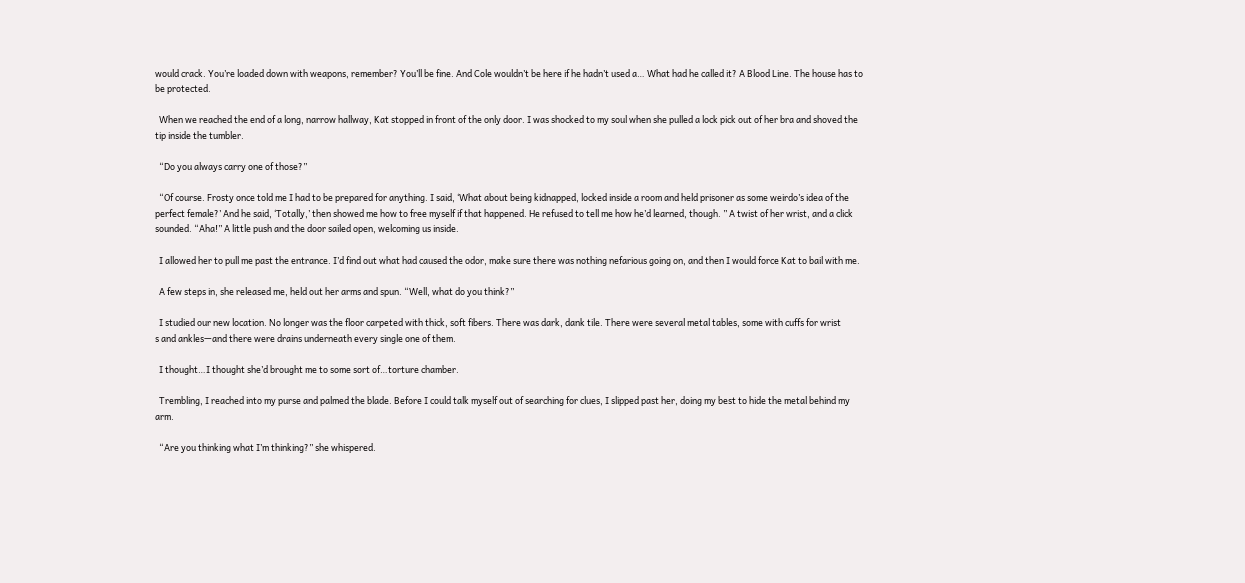would crack. You’re loaded down with weapons, remember? You’ll be fine. And Cole wouldn’t be here if he hadn’t used a… What had he called it? A Blood Line. The house has to be protected.

  When we reached the end of a long, narrow hallway, Kat stopped in front of the only door. I was shocked to my soul when she pulled a lock pick out of her bra and shoved the tip inside the tumbler.

  “Do you always carry one of those?”

  “Of course. Frosty once told me I had to be prepared for anything. I said, ‘What about being kidnapped, locked inside a room and held prisoner as some weirdo’s idea of the perfect female?’ And he said, ‘Totally,’ then showed me how to free myself if that happened. He refused to tell me how he’d learned, though. ” A twist of her wrist, and a click sounded. “Aha!” A little push and the door sailed open, welcoming us inside.

  I allowed her to pull me past the entrance. I’d find out what had caused the odor, make sure there was nothing nefarious going on, and then I would force Kat to bail with me.

  A few steps in, she released me, held out her arms and spun. “Well, what do you think?”

  I studied our new location. No longer was the floor carpeted with thick, soft fibers. There was dark, dank tile. There were several metal tables, some with cuffs for wrist
s and ankles—and there were drains underneath every single one of them.

  I thought…I thought she’d brought me to some sort of…torture chamber.

  Trembling, I reached into my purse and palmed the blade. Before I could talk myself out of searching for clues, I slipped past her, doing my best to hide the metal behind my arm.

  “Are you thinking what I’m thinking?” she whispered.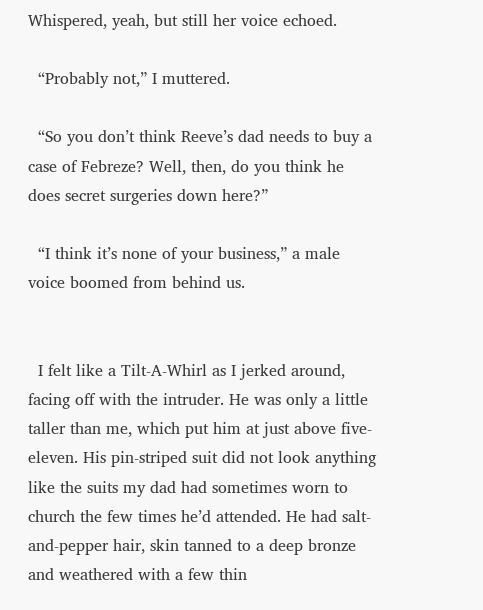Whispered, yeah, but still her voice echoed.

  “Probably not,” I muttered.

  “So you don’t think Reeve’s dad needs to buy a case of Febreze? Well, then, do you think he does secret surgeries down here?”

  “I think it’s none of your business,” a male voice boomed from behind us.


  I felt like a Tilt-A-Whirl as I jerked around, facing off with the intruder. He was only a little taller than me, which put him at just above five-eleven. His pin-striped suit did not look anything like the suits my dad had sometimes worn to church the few times he’d attended. He had salt-and-pepper hair, skin tanned to a deep bronze and weathered with a few thin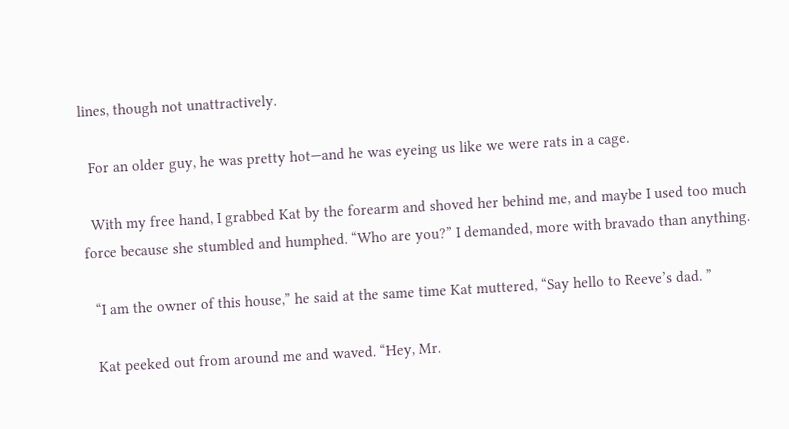lines, though not unattractively.

  For an older guy, he was pretty hot—and he was eyeing us like we were rats in a cage.

  With my free hand, I grabbed Kat by the forearm and shoved her behind me, and maybe I used too much force because she stumbled and humphed. “Who are you?” I demanded, more with bravado than anything.

  “I am the owner of this house,” he said at the same time Kat muttered, “Say hello to Reeve’s dad. ”

  Kat peeked out from around me and waved. “Hey, Mr.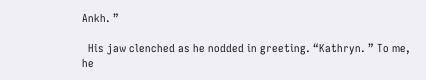Ankh. ”

  His jaw clenched as he nodded in greeting. “Kathryn. ” To me, he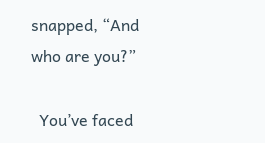snapped, “And who are you?”

  You’ve faced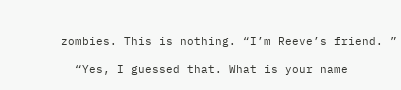zombies. This is nothing. “I’m Reeve’s friend. ”

  “Yes, I guessed that. What is your name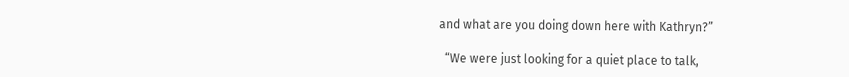and what are you doing down here with Kathryn?”

  “We were just looking for a quiet place to talk,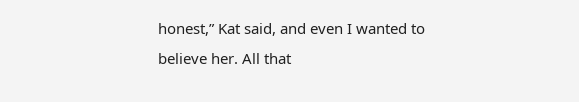honest,” Kat said, and even I wanted to believe her. All that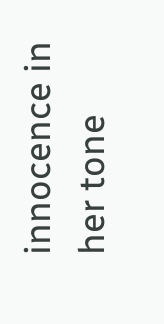innocence in her tone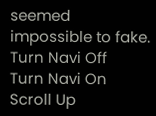seemed impossible to fake.
Turn Navi Off
Turn Navi On
Scroll Up